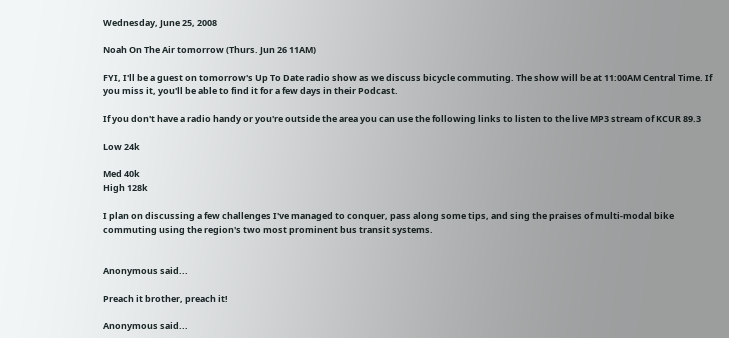Wednesday, June 25, 2008

Noah On The Air tomorrow (Thurs. Jun 26 11AM)

FYI, I'll be a guest on tomorrow's Up To Date radio show as we discuss bicycle commuting. The show will be at 11:00AM Central Time. If you miss it, you'll be able to find it for a few days in their Podcast.

If you don't have a radio handy or you're outside the area you can use the following links to listen to the live MP3 stream of KCUR 89.3

Low 24k

Med 40k
High 128k

I plan on discussing a few challenges I've managed to conquer, pass along some tips, and sing the praises of multi-modal bike commuting using the region's two most prominent bus transit systems.


Anonymous said...

Preach it brother, preach it!

Anonymous said...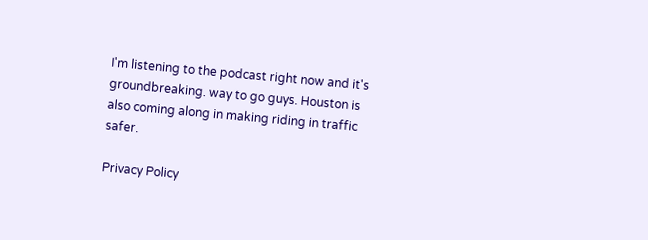I'm listening to the podcast right now and it's groundbreaking. way to go guys. Houston is also coming along in making riding in traffic safer.

Privacy Policy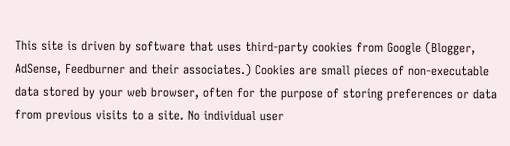This site is driven by software that uses third-party cookies from Google (Blogger, AdSense, Feedburner and their associates.) Cookies are small pieces of non-executable data stored by your web browser, often for the purpose of storing preferences or data from previous visits to a site. No individual user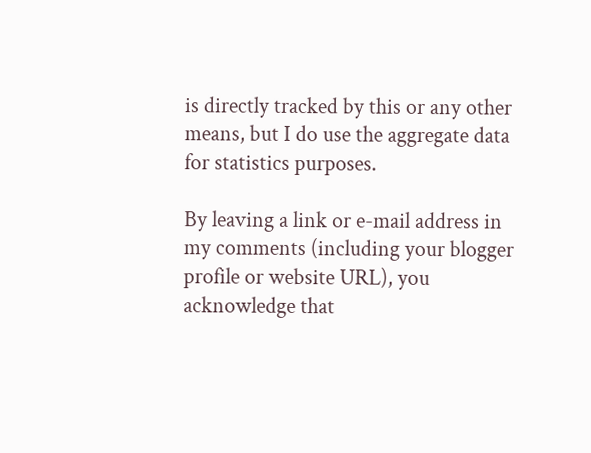is directly tracked by this or any other means, but I do use the aggregate data for statistics purposes.

By leaving a link or e-mail address in my comments (including your blogger profile or website URL), you acknowledge that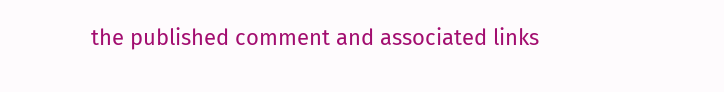the published comment and associated links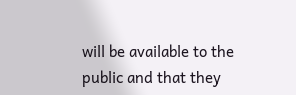will be available to the public and that they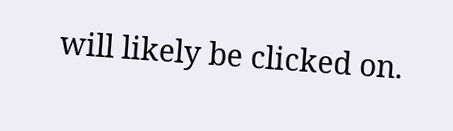will likely be clicked on.